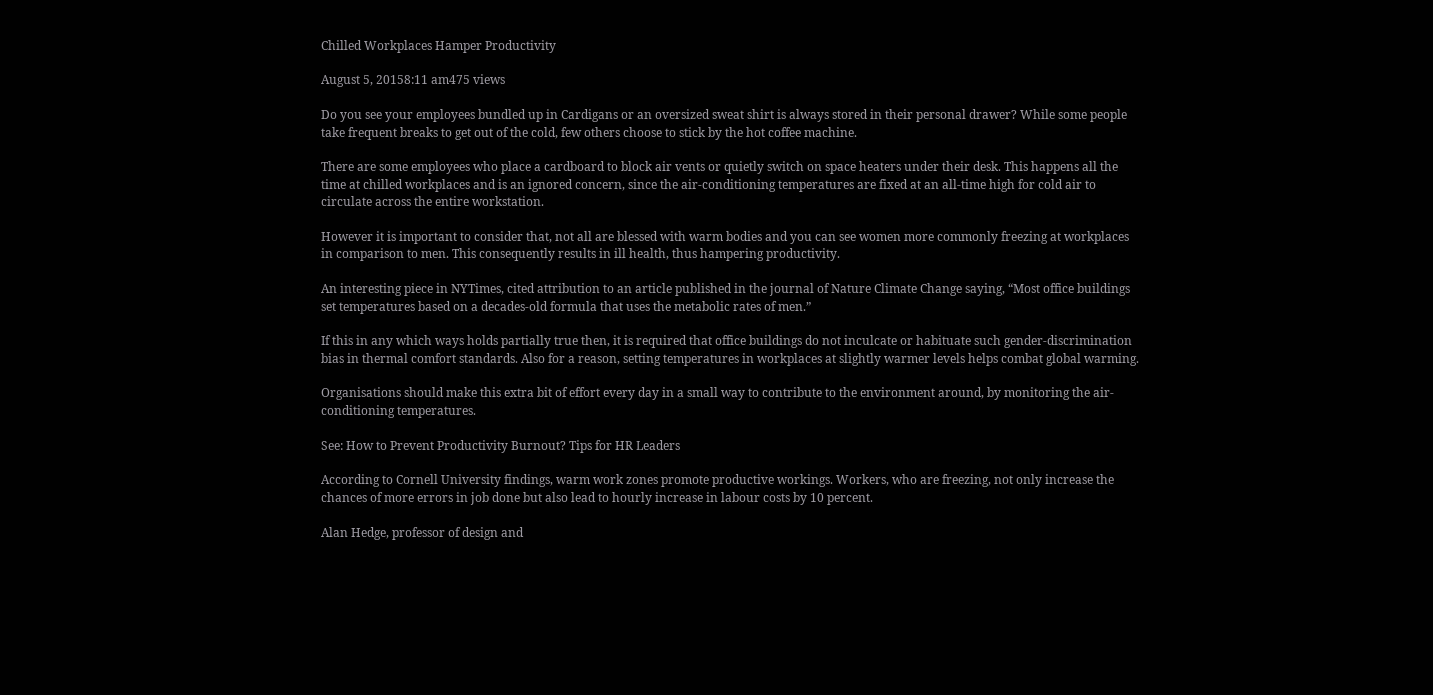Chilled Workplaces Hamper Productivity

August 5, 20158:11 am475 views

Do you see your employees bundled up in Cardigans or an oversized sweat shirt is always stored in their personal drawer? While some people take frequent breaks to get out of the cold, few others choose to stick by the hot coffee machine.

There are some employees who place a cardboard to block air vents or quietly switch on space heaters under their desk. This happens all the time at chilled workplaces and is an ignored concern, since the air-conditioning temperatures are fixed at an all-time high for cold air to circulate across the entire workstation.

However it is important to consider that, not all are blessed with warm bodies and you can see women more commonly freezing at workplaces in comparison to men. This consequently results in ill health, thus hampering productivity.

An interesting piece in NYTimes, cited attribution to an article published in the journal of Nature Climate Change saying, “Most office buildings set temperatures based on a decades-old formula that uses the metabolic rates of men.”

If this in any which ways holds partially true then, it is required that office buildings do not inculcate or habituate such gender-discrimination bias in thermal comfort standards. Also for a reason, setting temperatures in workplaces at slightly warmer levels helps combat global warming.

Organisations should make this extra bit of effort every day in a small way to contribute to the environment around, by monitoring the air-conditioning temperatures.

See: How to Prevent Productivity Burnout? Tips for HR Leaders

According to Cornell University findings, warm work zones promote productive workings. Workers, who are freezing, not only increase the chances of more errors in job done but also lead to hourly increase in labour costs by 10 percent.

Alan Hedge, professor of design and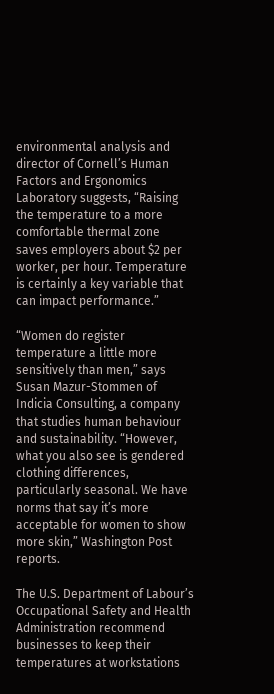environmental analysis and director of Cornell’s Human Factors and Ergonomics Laboratory suggests, “Raising the temperature to a more comfortable thermal zone saves employers about $2 per worker, per hour. Temperature is certainly a key variable that can impact performance.”

“Women do register temperature a little more sensitively than men,” says Susan Mazur-Stommen of Indicia Consulting, a company that studies human behaviour and sustainability. “However, what you also see is gendered clothing differences, particularly seasonal. We have norms that say it’s more acceptable for women to show more skin,” Washington Post reports.

The U.S. Department of Labour’s Occupational Safety and Health Administration recommend businesses to keep their temperatures at workstations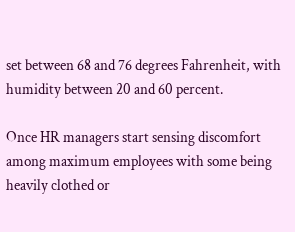set between 68 and 76 degrees Fahrenheit, with humidity between 20 and 60 percent.

Once HR managers start sensing discomfort among maximum employees with some being heavily clothed or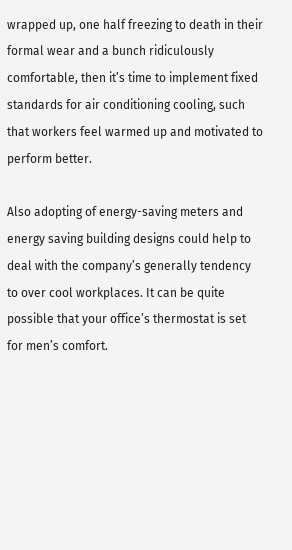wrapped up, one half freezing to death in their formal wear and a bunch ridiculously comfortable, then it’s time to implement fixed standards for air conditioning cooling, such that workers feel warmed up and motivated to perform better.

Also adopting of energy-saving meters and energy saving building designs could help to deal with the company’s generally tendency to over cool workplaces. It can be quite possible that your office’s thermostat is set for men’s comfort.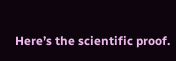Here’s the scientific proof.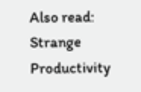Also read: Strange Productivity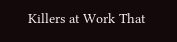Killers at Work That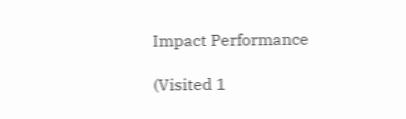Impact Performance

(Visited 1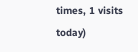times, 1 visits today)